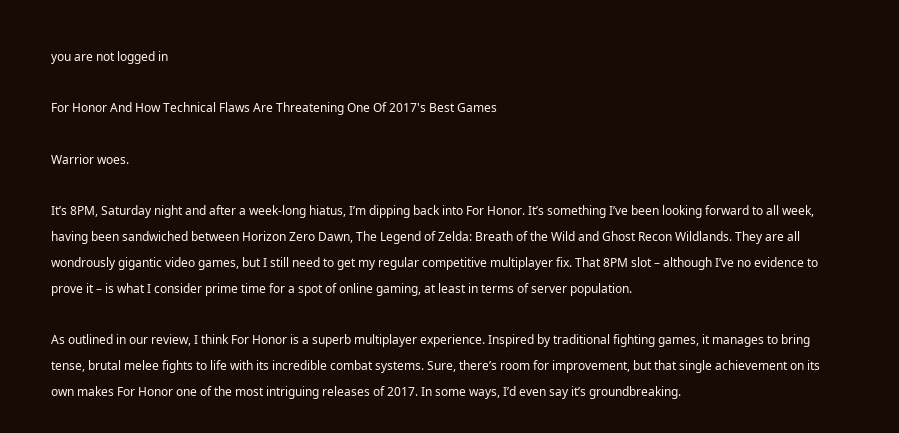you are not logged in

For Honor And How Technical Flaws Are Threatening One Of 2017's Best Games

Warrior woes.

It’s 8PM, Saturday night and after a week-long hiatus, I’m dipping back into For Honor. It’s something I’ve been looking forward to all week, having been sandwiched between Horizon Zero Dawn, The Legend of Zelda: Breath of the Wild and Ghost Recon Wildlands. They are all wondrously gigantic video games, but I still need to get my regular competitive multiplayer fix. That 8PM slot – although I’ve no evidence to prove it – is what I consider prime time for a spot of online gaming, at least in terms of server population.

As outlined in our review, I think For Honor is a superb multiplayer experience. Inspired by traditional fighting games, it manages to bring tense, brutal melee fights to life with its incredible combat systems. Sure, there’s room for improvement, but that single achievement on its own makes For Honor one of the most intriguing releases of 2017. In some ways, I’d even say it’s groundbreaking.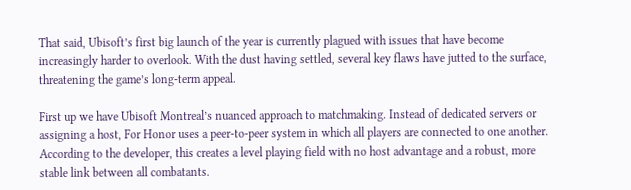That said, Ubisoft’s first big launch of the year is currently plagued with issues that have become increasingly harder to overlook. With the dust having settled, several key flaws have jutted to the surface, threatening the game’s long-term appeal.

First up we have Ubisoft Montreal’s nuanced approach to matchmaking. Instead of dedicated servers or assigning a host, For Honor uses a peer-to-peer system in which all players are connected to one another. According to the developer, this creates a level playing field with no host advantage and a robust, more stable link between all combatants.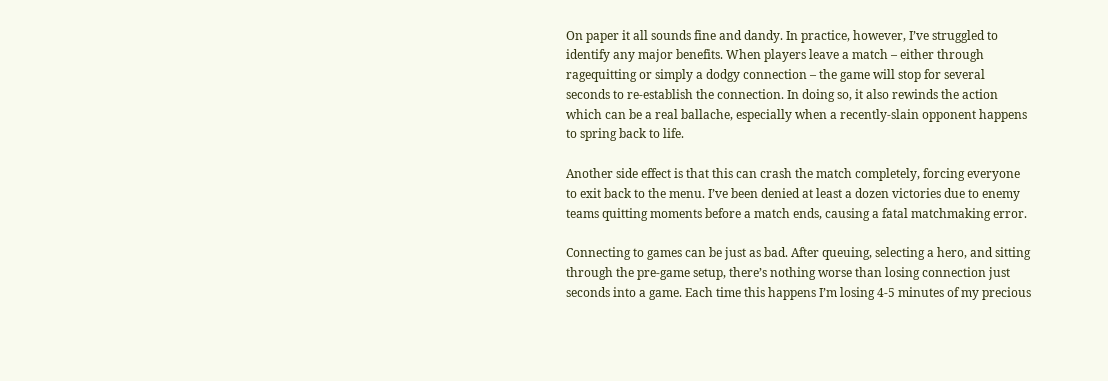On paper it all sounds fine and dandy. In practice, however, I’ve struggled to identify any major benefits. When players leave a match – either through ragequitting or simply a dodgy connection – the game will stop for several seconds to re-establish the connection. In doing so, it also rewinds the action which can be a real ballache, especially when a recently-slain opponent happens to spring back to life.

Another side effect is that this can crash the match completely, forcing everyone to exit back to the menu. I’ve been denied at least a dozen victories due to enemy teams quitting moments before a match ends, causing a fatal matchmaking error.

Connecting to games can be just as bad. After queuing, selecting a hero, and sitting through the pre-game setup, there’s nothing worse than losing connection just seconds into a game. Each time this happens I’m losing 4-5 minutes of my precious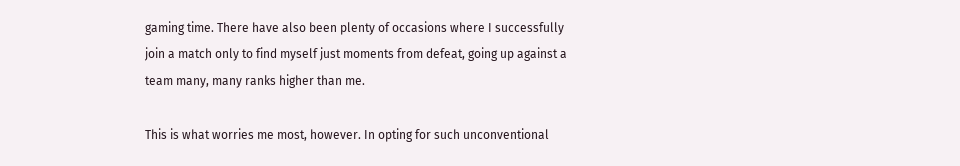gaming time. There have also been plenty of occasions where I successfully join a match only to find myself just moments from defeat, going up against a team many, many ranks higher than me.

This is what worries me most, however. In opting for such unconventional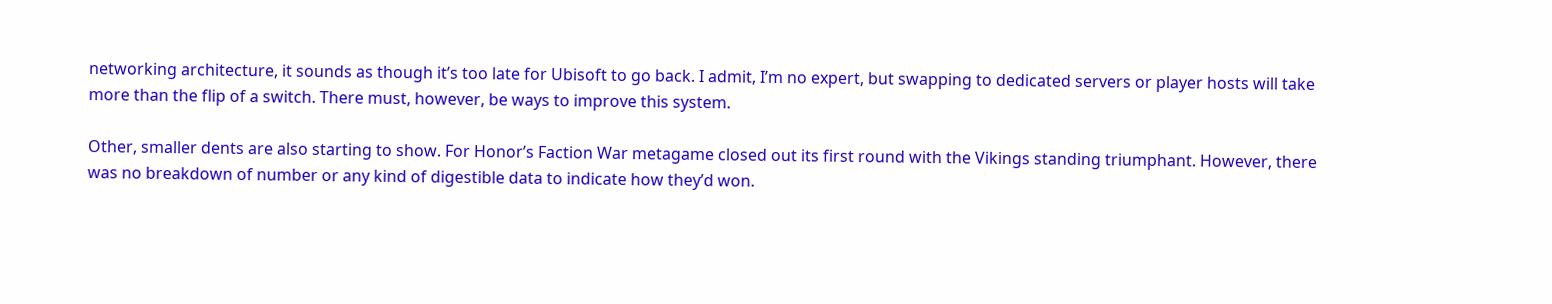networking architecture, it sounds as though it’s too late for Ubisoft to go back. I admit, I’m no expert, but swapping to dedicated servers or player hosts will take more than the flip of a switch. There must, however, be ways to improve this system.

Other, smaller dents are also starting to show. For Honor’s Faction War metagame closed out its first round with the Vikings standing triumphant. However, there was no breakdown of number or any kind of digestible data to indicate how they’d won.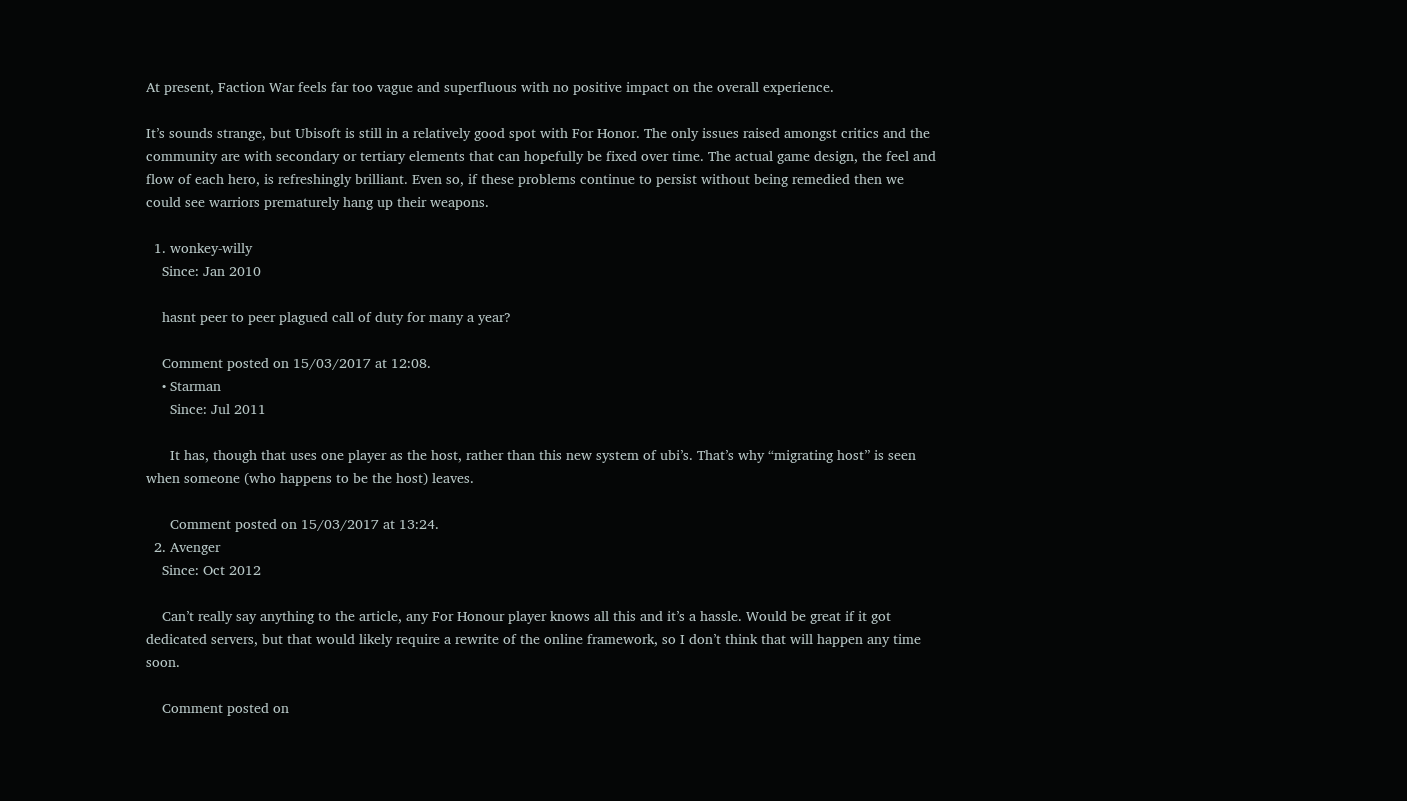At present, Faction War feels far too vague and superfluous with no positive impact on the overall experience.

It’s sounds strange, but Ubisoft is still in a relatively good spot with For Honor. The only issues raised amongst critics and the community are with secondary or tertiary elements that can hopefully be fixed over time. The actual game design, the feel and flow of each hero, is refreshingly brilliant. Even so, if these problems continue to persist without being remedied then we could see warriors prematurely hang up their weapons.

  1. wonkey-willy
    Since: Jan 2010

    hasnt peer to peer plagued call of duty for many a year?

    Comment posted on 15/03/2017 at 12:08.
    • Starman
      Since: Jul 2011

      It has, though that uses one player as the host, rather than this new system of ubi’s. That’s why “migrating host” is seen when someone (who happens to be the host) leaves.

      Comment posted on 15/03/2017 at 13:24.
  2. Avenger
    Since: Oct 2012

    Can’t really say anything to the article, any For Honour player knows all this and it’s a hassle. Would be great if it got dedicated servers, but that would likely require a rewrite of the online framework, so I don’t think that will happen any time soon.

    Comment posted on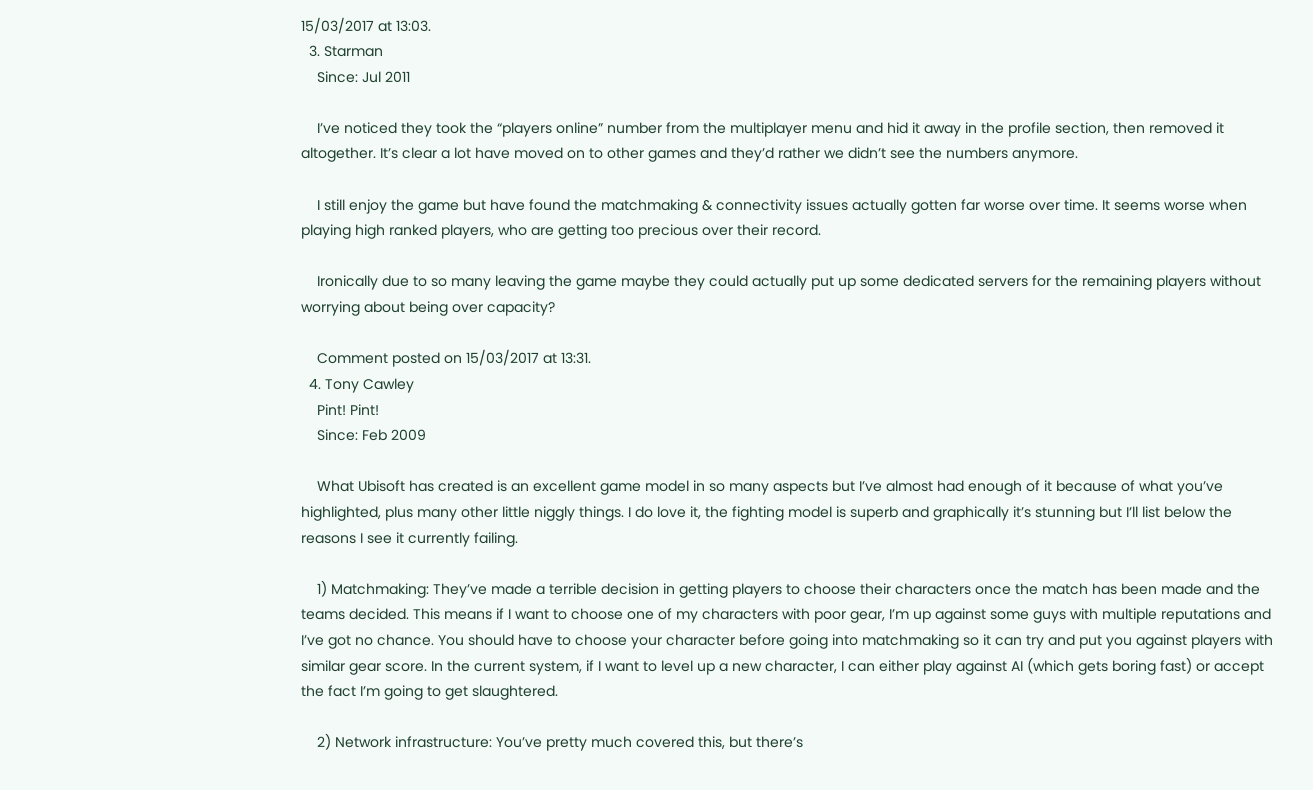15/03/2017 at 13:03.
  3. Starman
    Since: Jul 2011

    I’ve noticed they took the “players online” number from the multiplayer menu and hid it away in the profile section, then removed it altogether. It’s clear a lot have moved on to other games and they’d rather we didn’t see the numbers anymore.

    I still enjoy the game but have found the matchmaking & connectivity issues actually gotten far worse over time. It seems worse when playing high ranked players, who are getting too precious over their record.

    Ironically due to so many leaving the game maybe they could actually put up some dedicated servers for the remaining players without worrying about being over capacity?

    Comment posted on 15/03/2017 at 13:31.
  4. Tony Cawley
    Pint! Pint!
    Since: Feb 2009

    What Ubisoft has created is an excellent game model in so many aspects but I’ve almost had enough of it because of what you’ve highlighted, plus many other little niggly things. I do love it, the fighting model is superb and graphically it’s stunning but I’ll list below the reasons I see it currently failing.

    1) Matchmaking: They’ve made a terrible decision in getting players to choose their characters once the match has been made and the teams decided. This means if I want to choose one of my characters with poor gear, I’m up against some guys with multiple reputations and I’ve got no chance. You should have to choose your character before going into matchmaking so it can try and put you against players with similar gear score. In the current system, if I want to level up a new character, I can either play against AI (which gets boring fast) or accept the fact I’m going to get slaughtered.

    2) Network infrastructure: You’ve pretty much covered this, but there’s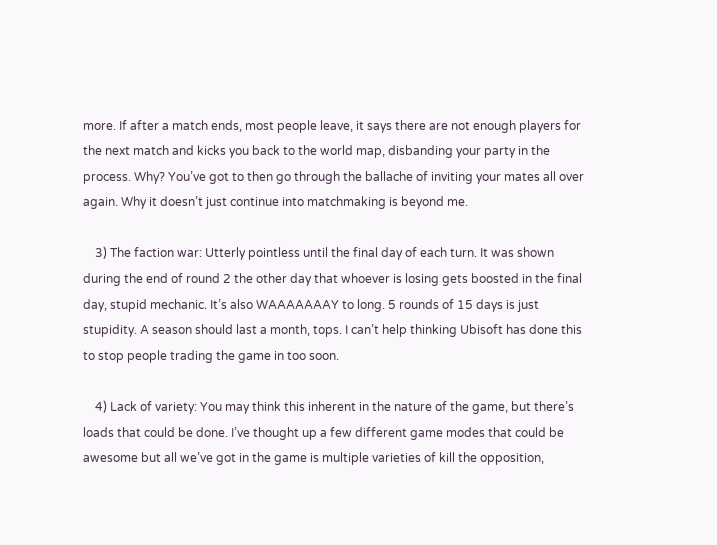more. If after a match ends, most people leave, it says there are not enough players for the next match and kicks you back to the world map, disbanding your party in the process. Why? You’ve got to then go through the ballache of inviting your mates all over again. Why it doesn’t just continue into matchmaking is beyond me.

    3) The faction war: Utterly pointless until the final day of each turn. It was shown during the end of round 2 the other day that whoever is losing gets boosted in the final day, stupid mechanic. It’s also WAAAAAAAY to long. 5 rounds of 15 days is just stupidity. A season should last a month, tops. I can’t help thinking Ubisoft has done this to stop people trading the game in too soon.

    4) Lack of variety: You may think this inherent in the nature of the game, but there’s loads that could be done. I’ve thought up a few different game modes that could be awesome but all we’ve got in the game is multiple varieties of kill the opposition,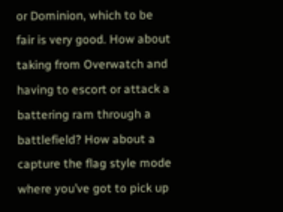or Dominion, which to be fair is very good. How about taking from Overwatch and having to escort or attack a battering ram through a battlefield? How about a capture the flag style mode where you’ve got to pick up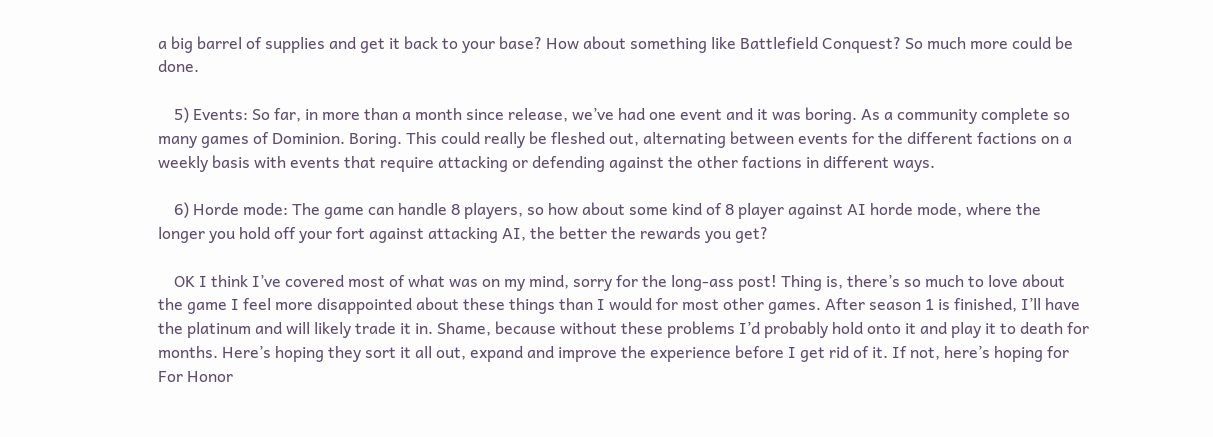a big barrel of supplies and get it back to your base? How about something like Battlefield Conquest? So much more could be done.

    5) Events: So far, in more than a month since release, we’ve had one event and it was boring. As a community complete so many games of Dominion. Boring. This could really be fleshed out, alternating between events for the different factions on a weekly basis with events that require attacking or defending against the other factions in different ways.

    6) Horde mode: The game can handle 8 players, so how about some kind of 8 player against AI horde mode, where the longer you hold off your fort against attacking AI, the better the rewards you get?

    OK I think I’ve covered most of what was on my mind, sorry for the long-ass post! Thing is, there’s so much to love about the game I feel more disappointed about these things than I would for most other games. After season 1 is finished, I’ll have the platinum and will likely trade it in. Shame, because without these problems I’d probably hold onto it and play it to death for months. Here’s hoping they sort it all out, expand and improve the experience before I get rid of it. If not, here’s hoping for For Honor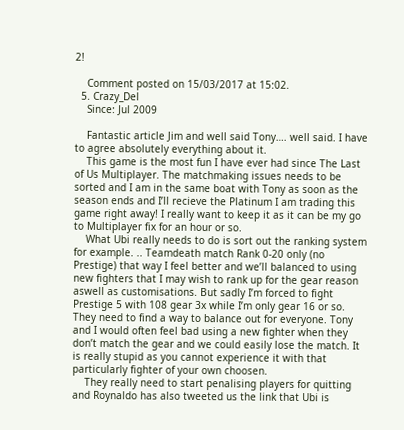2!

    Comment posted on 15/03/2017 at 15:02.
  5. Crazy_Del
    Since: Jul 2009

    Fantastic article Jim and well said Tony…. well said. I have to agree absolutely everything about it.
    This game is the most fun I have ever had since The Last of Us Multiplayer. The matchmaking issues needs to be sorted and I am in the same boat with Tony as soon as the season ends and I’ll recieve the Platinum I am trading this game right away! I really want to keep it as it can be my go to Multiplayer fix for an hour or so.
    What Ubi really needs to do is sort out the ranking system for example. .. Teamdeath match Rank 0-20 only (no Prestige) that way I feel better and we’ll balanced to using new fighters that I may wish to rank up for the gear reason aswell as customisations. But sadly I’m forced to fight Prestige 5 with 108 gear 3x while I’m only gear 16 or so. They need to find a way to balance out for everyone. Tony and I would often feel bad using a new fighter when they don’t match the gear and we could easily lose the match. It is really stupid as you cannot experience it with that particularly fighter of your own choosen.
    They really need to start penalising players for quitting and Roynaldo has also tweeted us the link that Ubi is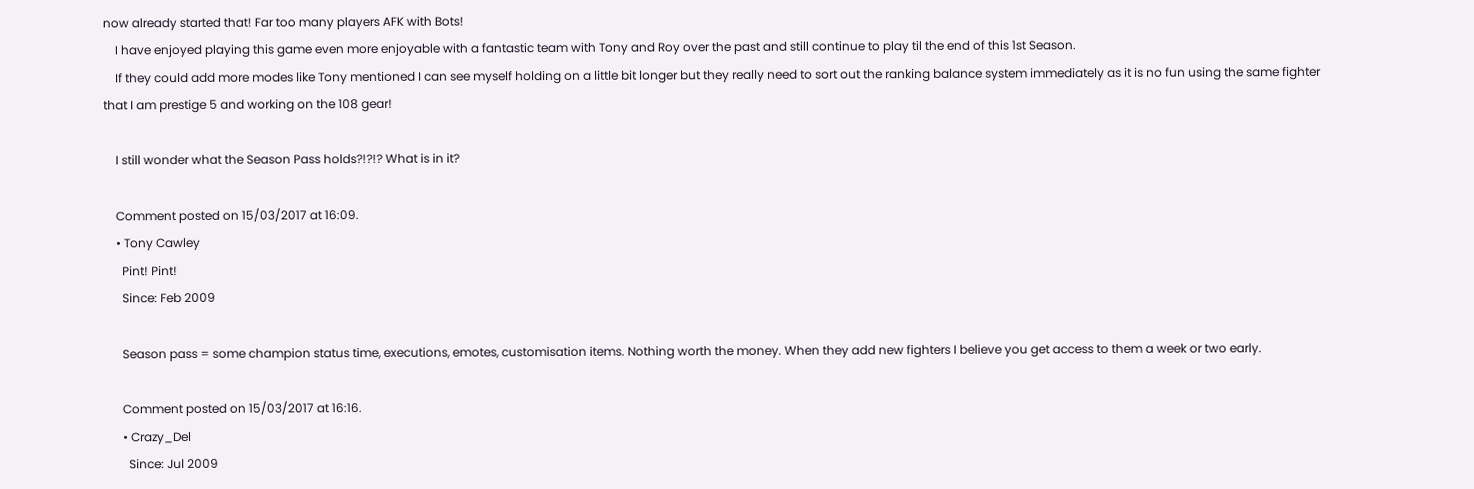now already started that! Far too many players AFK with Bots!
    I have enjoyed playing this game even more enjoyable with a fantastic team with Tony and Roy over the past and still continue to play til the end of this 1st Season.
    If they could add more modes like Tony mentioned I can see myself holding on a little bit longer but they really need to sort out the ranking balance system immediately as it is no fun using the same fighter that I am prestige 5 and working on the 108 gear!

    I still wonder what the Season Pass holds?!?!? What is in it?

    Comment posted on 15/03/2017 at 16:09.
    • Tony Cawley
      Pint! Pint!
      Since: Feb 2009

      Season pass = some champion status time, executions, emotes, customisation items. Nothing worth the money. When they add new fighters I believe you get access to them a week or two early.

      Comment posted on 15/03/2017 at 16:16.
      • Crazy_Del
        Since: Jul 2009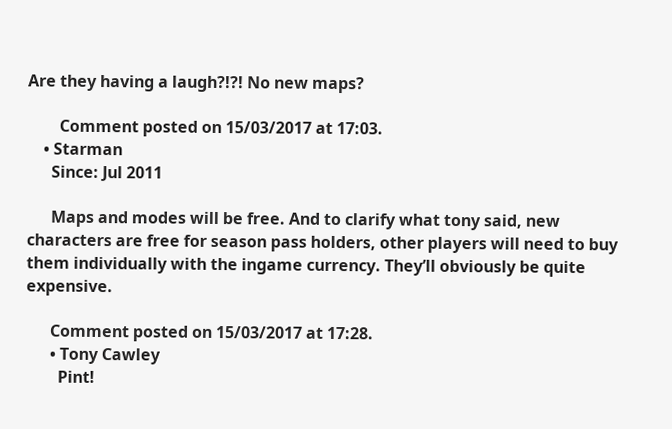Are they having a laugh?!?! No new maps?

        Comment posted on 15/03/2017 at 17:03.
    • Starman
      Since: Jul 2011

      Maps and modes will be free. And to clarify what tony said, new characters are free for season pass holders, other players will need to buy them individually with the ingame currency. They’ll obviously be quite expensive.

      Comment posted on 15/03/2017 at 17:28.
      • Tony Cawley
        Pint!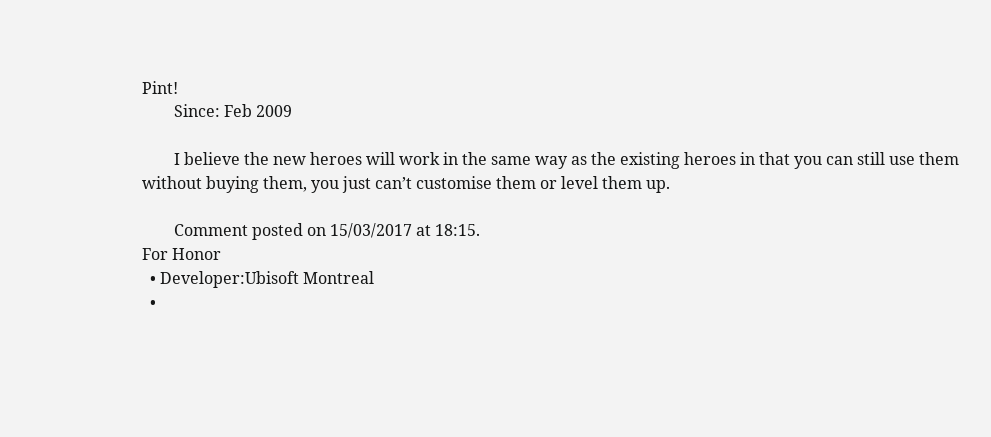Pint!
        Since: Feb 2009

        I believe the new heroes will work in the same way as the existing heroes in that you can still use them without buying them, you just can’t customise them or level them up.

        Comment posted on 15/03/2017 at 18:15.
For Honor
  • Developer:Ubisoft Montreal
  •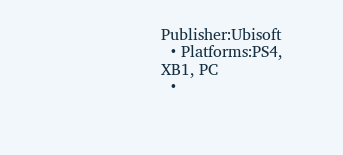Publisher:Ubisoft
  • Platforms:PS4, XB1, PC
  •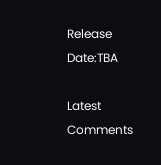Release Date:TBA

Latest Comments